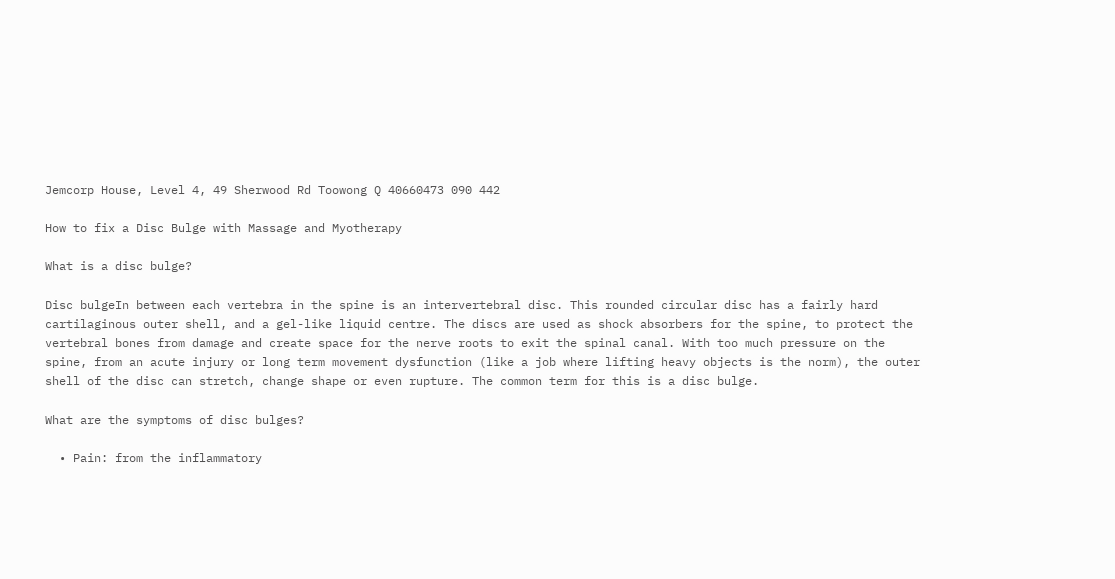Jemcorp House, Level 4, 49 Sherwood Rd Toowong Q 40660473 090 442

How to fix a Disc Bulge with Massage and Myotherapy

What is a disc bulge?

Disc bulgeIn between each vertebra in the spine is an intervertebral disc. This rounded circular disc has a fairly hard cartilaginous outer shell, and a gel-like liquid centre. The discs are used as shock absorbers for the spine, to protect the vertebral bones from damage and create space for the nerve roots to exit the spinal canal. With too much pressure on the spine, from an acute injury or long term movement dysfunction (like a job where lifting heavy objects is the norm), the outer shell of the disc can stretch, change shape or even rupture. The common term for this is a disc bulge.

What are the symptoms of disc bulges?

  • Pain: from the inflammatory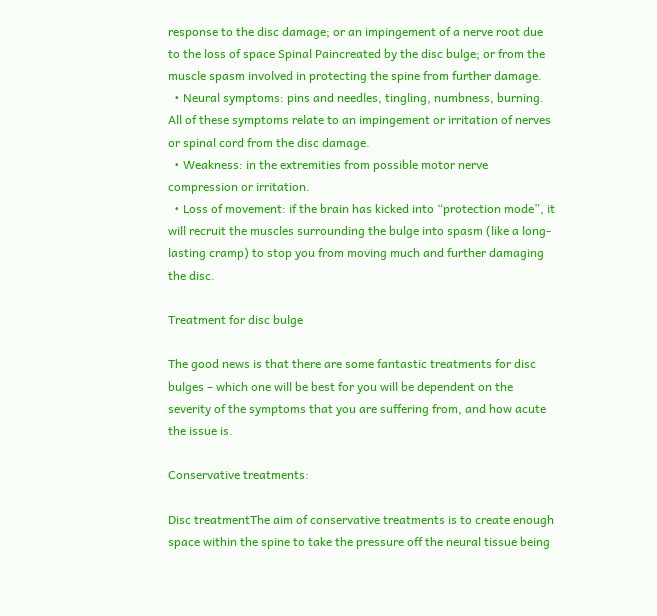response to the disc damage; or an impingement of a nerve root due to the loss of space Spinal Paincreated by the disc bulge; or from the muscle spasm involved in protecting the spine from further damage.
  • Neural symptoms: pins and needles, tingling, numbness, burning. All of these symptoms relate to an impingement or irritation of nerves or spinal cord from the disc damage.
  • Weakness: in the extremities from possible motor nerve compression or irritation.
  • Loss of movement: if the brain has kicked into “protection mode”, it will recruit the muscles surrounding the bulge into spasm (like a long-lasting cramp) to stop you from moving much and further damaging the disc.

Treatment for disc bulge

The good news is that there are some fantastic treatments for disc bulges – which one will be best for you will be dependent on the severity of the symptoms that you are suffering from, and how acute the issue is.

Conservative treatments:

Disc treatmentThe aim of conservative treatments is to create enough space within the spine to take the pressure off the neural tissue being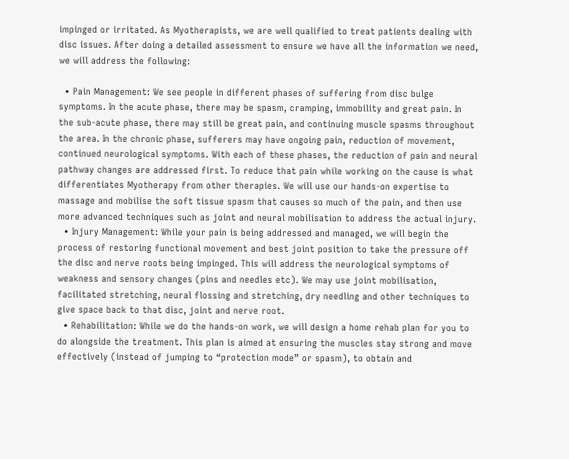impinged or irritated. As Myotherapists, we are well qualified to treat patients dealing with disc issues. After doing a detailed assessment to ensure we have all the information we need, we will address the following:

  • Pain Management: We see people in different phases of suffering from disc bulge symptoms. In the acute phase, there may be spasm, cramping, immobility and great pain. In the sub-acute phase, there may still be great pain, and continuing muscle spasms throughout the area. In the chronic phase, sufferers may have ongoing pain, reduction of movement, continued neurological symptoms. With each of these phases, the reduction of pain and neural pathway changes are addressed first. To reduce that pain while working on the cause is what differentiates Myotherapy from other therapies. We will use our hands-on expertise to massage and mobilise the soft tissue spasm that causes so much of the pain, and then use more advanced techniques such as joint and neural mobilisation to address the actual injury.
  • Injury Management: While your pain is being addressed and managed, we will begin the process of restoring functional movement and best joint position to take the pressure off the disc and nerve roots being impinged. This will address the neurological symptoms of weakness and sensory changes (pins and needles etc). We may use joint mobilisation, facilitated stretching, neural flossing and stretching, dry needling and other techniques to give space back to that disc, joint and nerve root.
  • Rehabilitation: While we do the hands-on work, we will design a home rehab plan for you to do alongside the treatment. This plan is aimed at ensuring the muscles stay strong and move effectively (instead of jumping to “protection mode” or spasm), to obtain and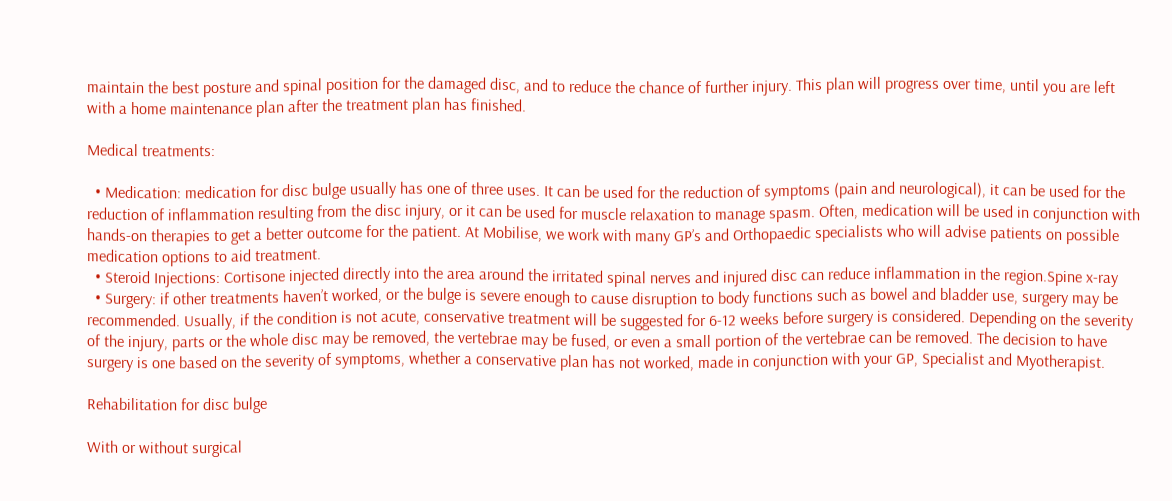maintain the best posture and spinal position for the damaged disc, and to reduce the chance of further injury. This plan will progress over time, until you are left with a home maintenance plan after the treatment plan has finished.

Medical treatments:

  • Medication: medication for disc bulge usually has one of three uses. It can be used for the reduction of symptoms (pain and neurological), it can be used for the reduction of inflammation resulting from the disc injury, or it can be used for muscle relaxation to manage spasm. Often, medication will be used in conjunction with hands-on therapies to get a better outcome for the patient. At Mobilise, we work with many GP’s and Orthopaedic specialists who will advise patients on possible medication options to aid treatment.
  • Steroid Injections: Cortisone injected directly into the area around the irritated spinal nerves and injured disc can reduce inflammation in the region.Spine x-ray
  • Surgery: if other treatments haven’t worked, or the bulge is severe enough to cause disruption to body functions such as bowel and bladder use, surgery may be recommended. Usually, if the condition is not acute, conservative treatment will be suggested for 6-12 weeks before surgery is considered. Depending on the severity of the injury, parts or the whole disc may be removed, the vertebrae may be fused, or even a small portion of the vertebrae can be removed. The decision to have surgery is one based on the severity of symptoms, whether a conservative plan has not worked, made in conjunction with your GP, Specialist and Myotherapist.

Rehabilitation for disc bulge

With or without surgical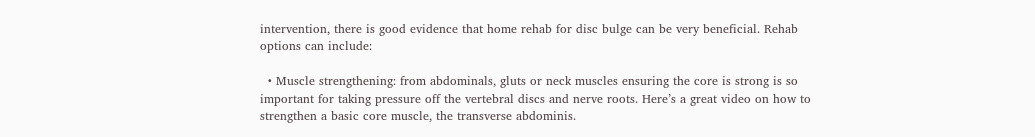intervention, there is good evidence that home rehab for disc bulge can be very beneficial. Rehab options can include:

  • Muscle strengthening: from abdominals, gluts or neck muscles ensuring the core is strong is so important for taking pressure off the vertebral discs and nerve roots. Here’s a great video on how to strengthen a basic core muscle, the transverse abdominis.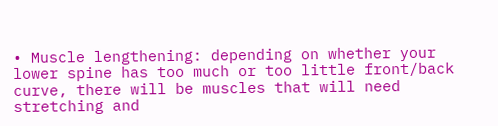• Muscle lengthening: depending on whether your lower spine has too much or too little front/back curve, there will be muscles that will need stretching and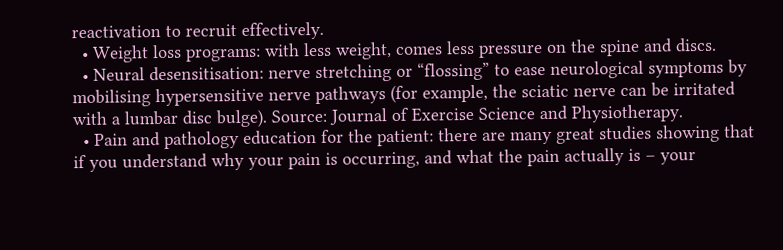reactivation to recruit effectively.
  • Weight loss programs: with less weight, comes less pressure on the spine and discs.
  • Neural desensitisation: nerve stretching or “flossing” to ease neurological symptoms by mobilising hypersensitive nerve pathways (for example, the sciatic nerve can be irritated with a lumbar disc bulge). Source: Journal of Exercise Science and Physiotherapy.
  • Pain and pathology education for the patient: there are many great studies showing that if you understand why your pain is occurring, and what the pain actually is – your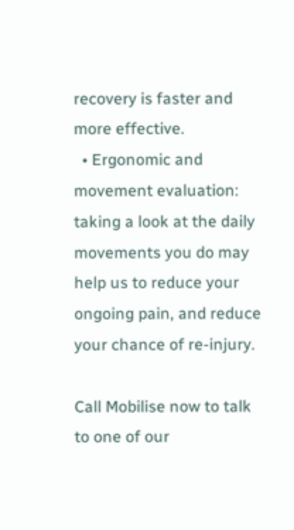recovery is faster and more effective.
  • Ergonomic and movement evaluation: taking a look at the daily movements you do may help us to reduce your ongoing pain, and reduce your chance of re-injury.

Call Mobilise now to talk to one of our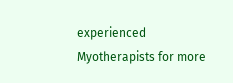experienced Myotherapists for more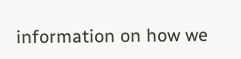information on how we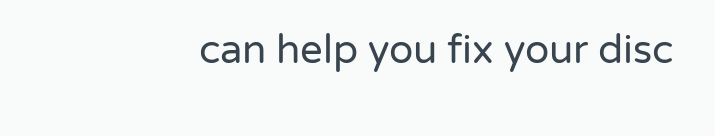can help you fix your disc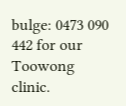bulge: 0473 090 442 for our Toowong clinic.